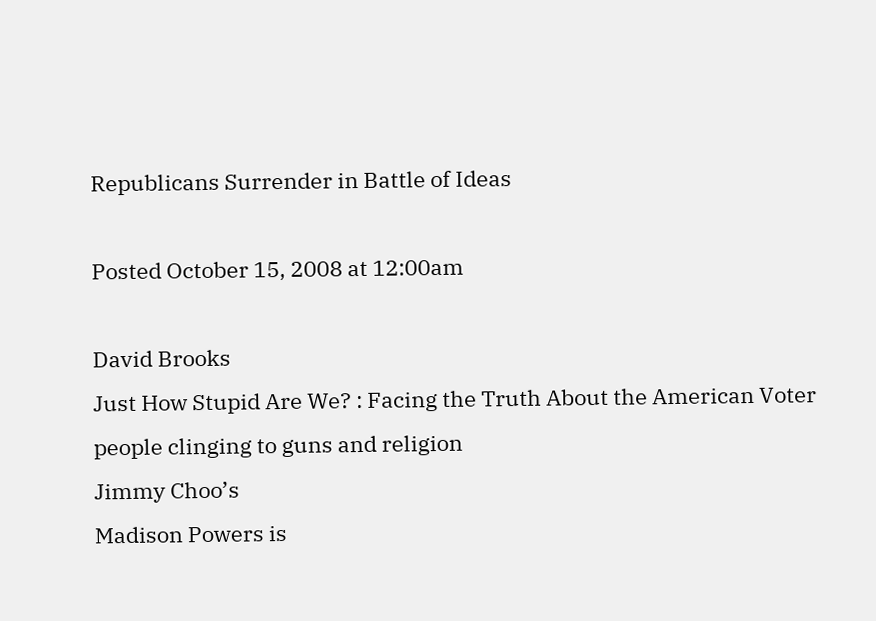Republicans Surrender in Battle of Ideas

Posted October 15, 2008 at 12:00am

David Brooks
Just How Stupid Are We? : Facing the Truth About the American Voter
people clinging to guns and religion
Jimmy Choo’s
Madison Powers is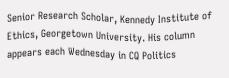Senior Research Scholar, Kennedy Institute of Ethics, Georgetown University. His column appears each Wednesday in CQ Politics